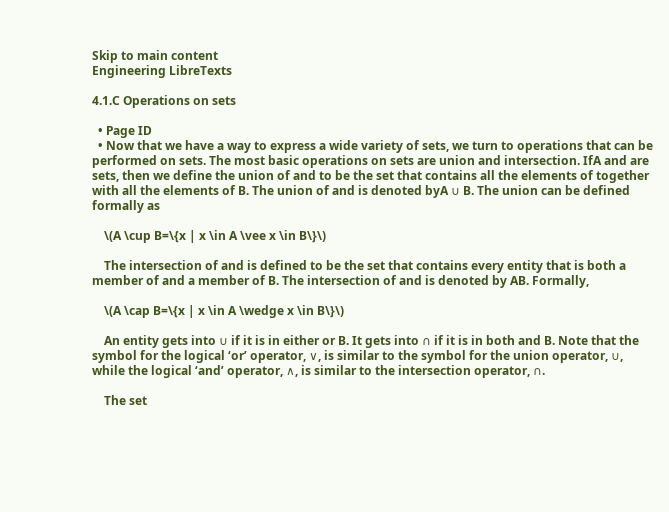Skip to main content
Engineering LibreTexts

4.1.C Operations on sets

  • Page ID
  • Now that we have a way to express a wide variety of sets, we turn to operations that can be performed on sets. The most basic operations on sets are union and intersection. IfA and are sets, then we define the union of and to be the set that contains all the elements of together with all the elements of B. The union of and is denoted byA ∪ B. The union can be defined formally as

    \(A \cup B=\{x | x \in A \vee x \in B\}\)

    The intersection of and is defined to be the set that contains every entity that is both a member of and a member of B. The intersection of and is denoted by AB. Formally,

    \(A \cap B=\{x | x \in A \wedge x \in B\}\)

    An entity gets into ∪ if it is in either or B. It gets into ∩ if it is in both and B. Note that the symbol for the logical ‘or’ operator, ∨, is similar to the symbol for the union operator, ∪, while the logical ‘and’ operator, ∧, is similar to the intersection operator, ∩.

    The set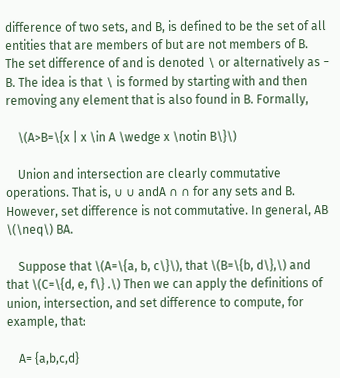difference of two sets, and B, is defined to be the set of all entities that are members of but are not members of B. The set difference of and is denoted ∖ or alternatively as − B. The idea is that ∖ is formed by starting with and then removing any element that is also found in B. Formally,

    \(A>B=\{x | x \in A \wedge x \notin B\}\)

    Union and intersection are clearly commutative operations. That is, ∪ ∪ andA ∩ ∩ for any sets and B. However, set difference is not commutative. In general, AB \(\neq\) BA.

    Suppose that \(A=\{a, b, c\}\), that \(B=\{b, d\},\) and that \(C=\{d, e, f\} .\) Then we can apply the definitions of union, intersection, and set difference to compute, for example, that:

    A= {a,b,c,d}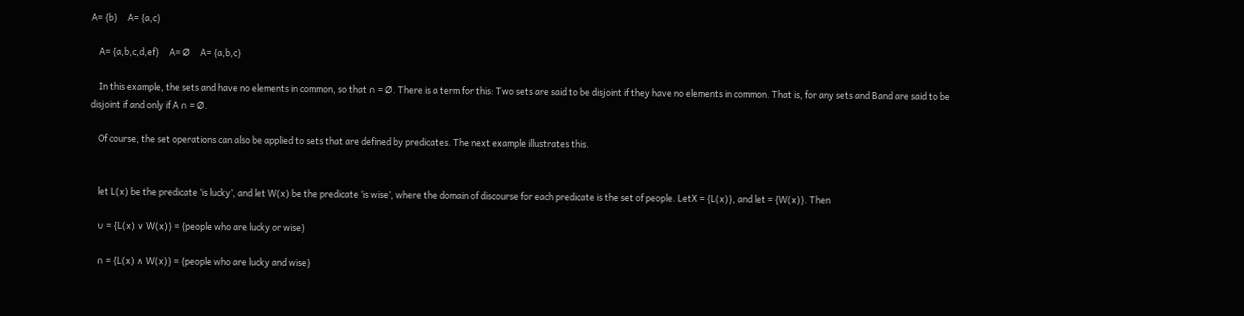A= {b}     A= {a,c}

    A= {a,b,c,d,ef}     A= ∅     A= {a,b,c}

    In this example, the sets and have no elements in common, so that ∩ = ∅. There is a term for this: Two sets are said to be disjoint if they have no elements in common. That is, for any sets and Band are said to be disjoint if and only if A ∩ = ∅.

    Of course, the set operations can also be applied to sets that are defined by predicates. The next example illustrates this.


    let L(x) be the predicate ‘is lucky’, and let W(x) be the predicate ‘is wise’, where the domain of discourse for each predicate is the set of people. LetX = {L(x)}, and let = {W(x)}. Then

    ∪ = {L(x) ∨ W(x)} = {people who are lucky or wise}

    ∩ = {L(x) ∧ W(x)} = {people who are lucky and wise}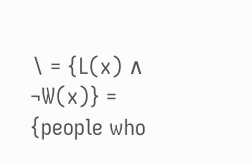∖ = {L(x) ∧ ¬W(x)} = {people who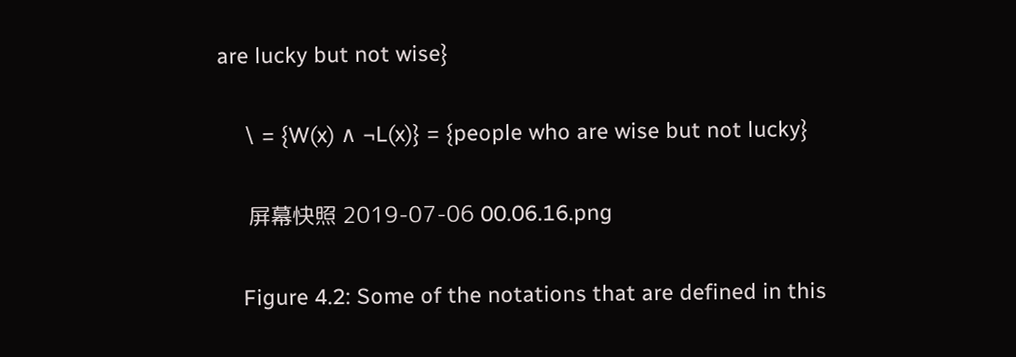are lucky but not wise}

    ∖ = {W(x) ∧ ¬L(x)} = {people who are wise but not lucky}

     屏幕快照 2019-07-06 00.06.16.png

    Figure 4.2: Some of the notations that are defined in this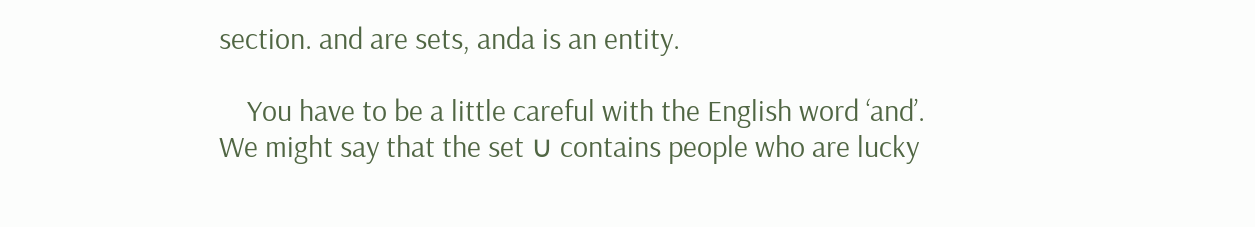section. and are sets, anda is an entity.

    You have to be a little careful with the English word ‘and’. We might say that the set ∪ contains people who are lucky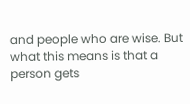and people who are wise. But what this means is that a person gets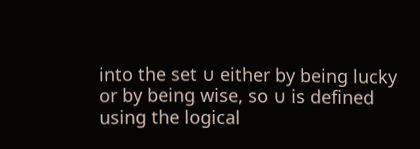into the set ∪ either by being lucky or by being wise, so ∪ is defined using the logical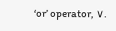‘or’ operator, ∨.